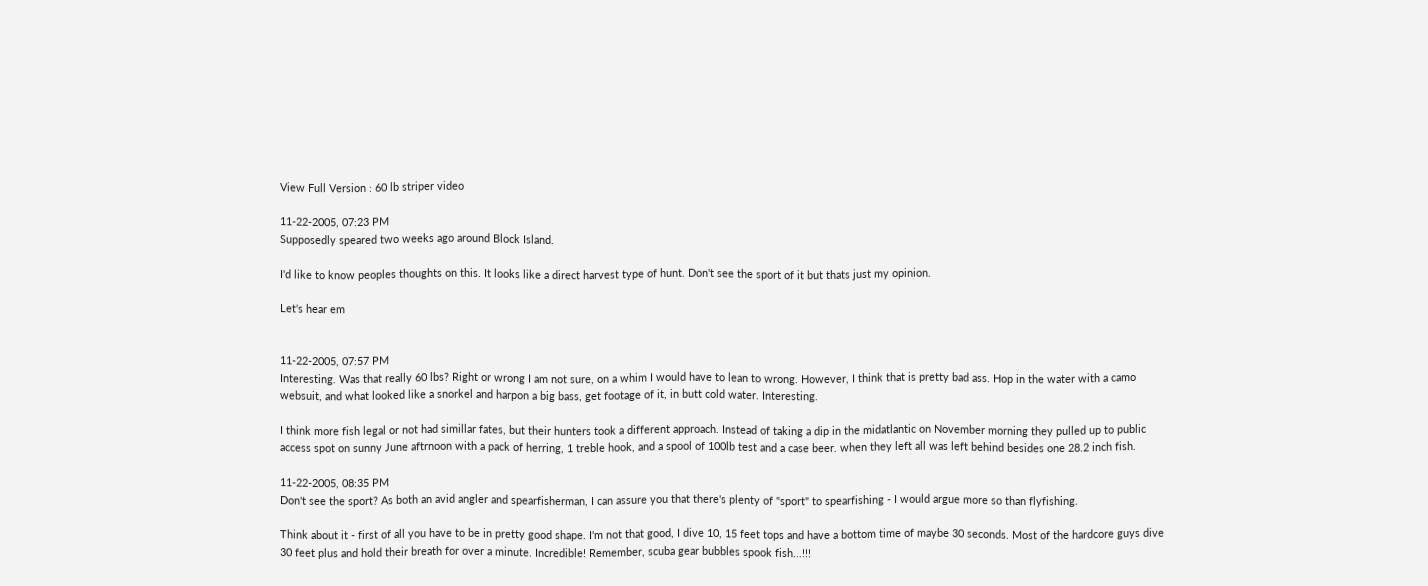View Full Version : 60 lb striper video

11-22-2005, 07:23 PM
Supposedly speared two weeks ago around Block Island.

I'd like to know peoples thoughts on this. It looks like a direct harvest type of hunt. Don't see the sport of it but thats just my opinion.

Let's hear em


11-22-2005, 07:57 PM
Interesting. Was that really 60 lbs? Right or wrong I am not sure, on a whim I would have to lean to wrong. However, I think that is pretty bad ass. Hop in the water with a camo websuit, and what looked like a snorkel and harpon a big bass, get footage of it, in butt cold water. Interesting.

I think more fish legal or not had simillar fates, but their hunters took a different approach. Instead of taking a dip in the midatlantic on November morning they pulled up to public access spot on sunny June aftrnoon with a pack of herring, 1 treble hook, and a spool of 100lb test and a case beer. when they left all was left behind besides one 28.2 inch fish.

11-22-2005, 08:35 PM
Don't see the sport? As both an avid angler and spearfisherman, I can assure you that there's plenty of "sport" to spearfishing - I would argue more so than flyfishing.

Think about it - first of all you have to be in pretty good shape. I'm not that good, I dive 10, 15 feet tops and have a bottom time of maybe 30 seconds. Most of the hardcore guys dive 30 feet plus and hold their breath for over a minute. Incredible! Remember, scuba gear bubbles spook fish...!!!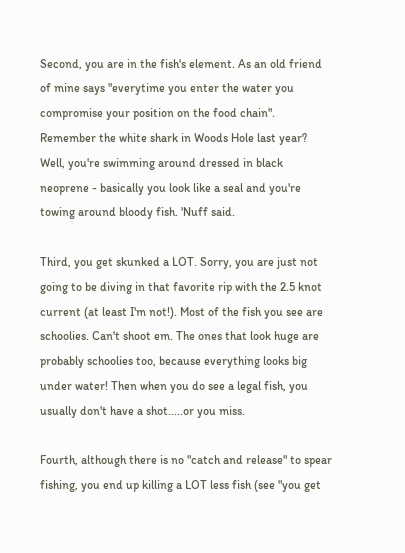Second, you are in the fish's element. As an old friend of mine says "everytime you enter the water you compromise your position on the food chain". Remember the white shark in Woods Hole last year? Well, you're swimming around dressed in black neoprene - basically you look like a seal and you're towing around bloody fish. 'Nuff said.

Third, you get skunked a LOT. Sorry, you are just not going to be diving in that favorite rip with the 2.5 knot current (at least I'm not!). Most of the fish you see are schoolies. Can't shoot em. The ones that look huge are probably schoolies too, because everything looks big under water! Then when you do see a legal fish, you usually don't have a shot.....or you miss.

Fourth, although there is no "catch and release" to spear fishing, you end up killing a LOT less fish (see "you get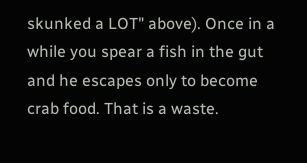skunked a LOT" above). Once in a while you spear a fish in the gut and he escapes only to become crab food. That is a waste.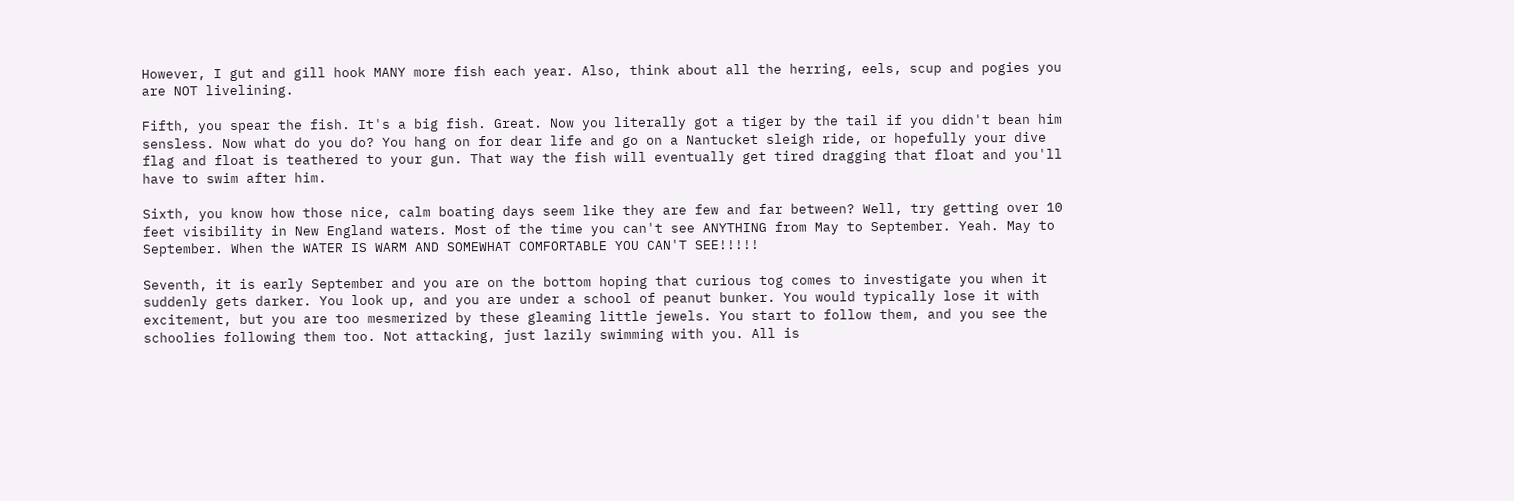However, I gut and gill hook MANY more fish each year. Also, think about all the herring, eels, scup and pogies you are NOT livelining.

Fifth, you spear the fish. It's a big fish. Great. Now you literally got a tiger by the tail if you didn't bean him sensless. Now what do you do? You hang on for dear life and go on a Nantucket sleigh ride, or hopefully your dive flag and float is teathered to your gun. That way the fish will eventually get tired dragging that float and you'll have to swim after him.

Sixth, you know how those nice, calm boating days seem like they are few and far between? Well, try getting over 10 feet visibility in New England waters. Most of the time you can't see ANYTHING from May to September. Yeah. May to September. When the WATER IS WARM AND SOMEWHAT COMFORTABLE YOU CAN'T SEE!!!!!

Seventh, it is early September and you are on the bottom hoping that curious tog comes to investigate you when it suddenly gets darker. You look up, and you are under a school of peanut bunker. You would typically lose it with excitement, but you are too mesmerized by these gleaming little jewels. You start to follow them, and you see the schoolies following them too. Not attacking, just lazily swimming with you. All is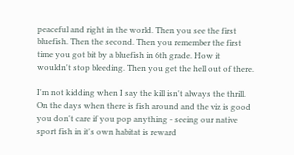peaceful and right in the world. Then you see the first bluefish. Then the second. Then you remember the first time you got bit by a bluefish in 6th grade. How it wouldn't stop bleeding. Then you get the hell out of there.

I'm not kidding when I say the kill isn't always the thrill. On the days when there is fish around and the viz is good you don't care if you pop anything - seeing our native sport fish in it's own habitat is reward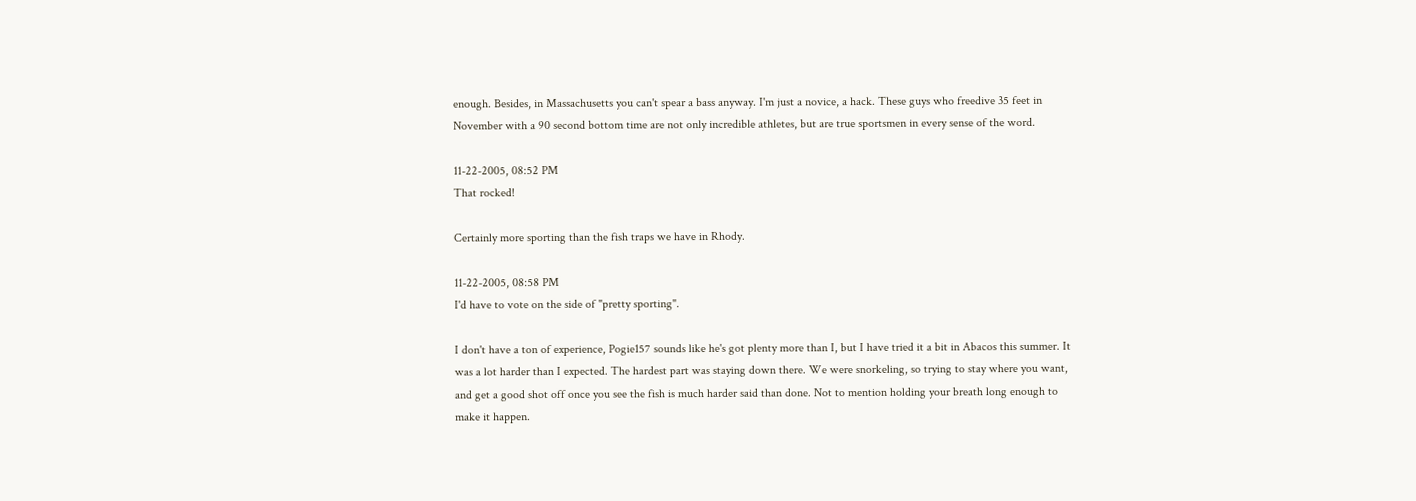enough. Besides, in Massachusetts you can't spear a bass anyway. I'm just a novice, a hack. These guys who freedive 35 feet in November with a 90 second bottom time are not only incredible athletes, but are true sportsmen in every sense of the word.

11-22-2005, 08:52 PM
That rocked!

Certainly more sporting than the fish traps we have in Rhody.

11-22-2005, 08:58 PM
I'd have to vote on the side of "pretty sporting".

I don't have a ton of experience, Pogie157 sounds like he's got plenty more than I, but I have tried it a bit in Abacos this summer. It was a lot harder than I expected. The hardest part was staying down there. We were snorkeling, so trying to stay where you want, and get a good shot off once you see the fish is much harder said than done. Not to mention holding your breath long enough to make it happen.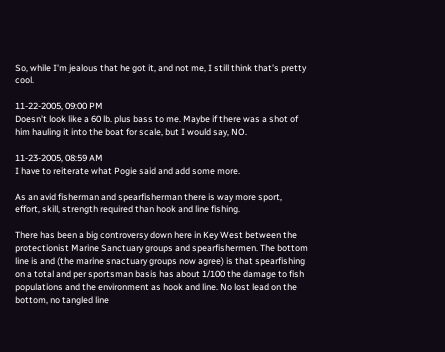So, while I'm jealous that he got it, and not me, I still think that's pretty cool.

11-22-2005, 09:00 PM
Doesn't look like a 60 lb. plus bass to me. Maybe if there was a shot of him hauling it into the boat for scale, but I would say, NO.

11-23-2005, 08:59 AM
I have to reiterate what Pogie said and add some more.

As an avid fisherman and spearfisherman there is way more sport, effort, skill, strength required than hook and line fishing.

There has been a big controversy down here in Key West between the protectionist Marine Sanctuary groups and spearfishermen. The bottom line is and (the marine snactuary groups now agree) is that spearfishing on a total and per sportsman basis has about 1/100 the damage to fish populations and the environment as hook and line. No lost lead on the bottom, no tangled line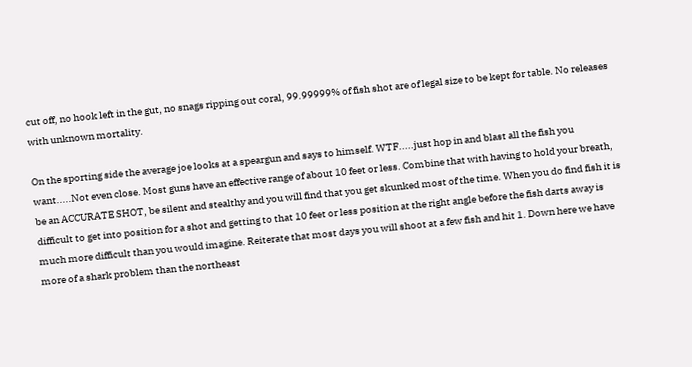cut off, no hook left in the gut, no snags ripping out coral, 99.99999% of fish shot are of legal size to be kept for table. No releases with unknown mortality.

On the sporting side the average joe looks at a speargun and says to himself. WTF.....just hop in and blast all the fish you want.....Not even close. Most guns have an effective range of about 10 feet or less. Combine that with having to hold your breath, be an ACCURATE SHOT, be silent and stealthy and you will find that you get skunked most of the time. When you do find fish it is difficult to get into position for a shot and getting to that 10 feet or less position at the right angle before the fish darts away is much more difficult than you would imagine. Reiterate that most days you will shoot at a few fish and hit 1. Down here we have more of a shark problem than the northeast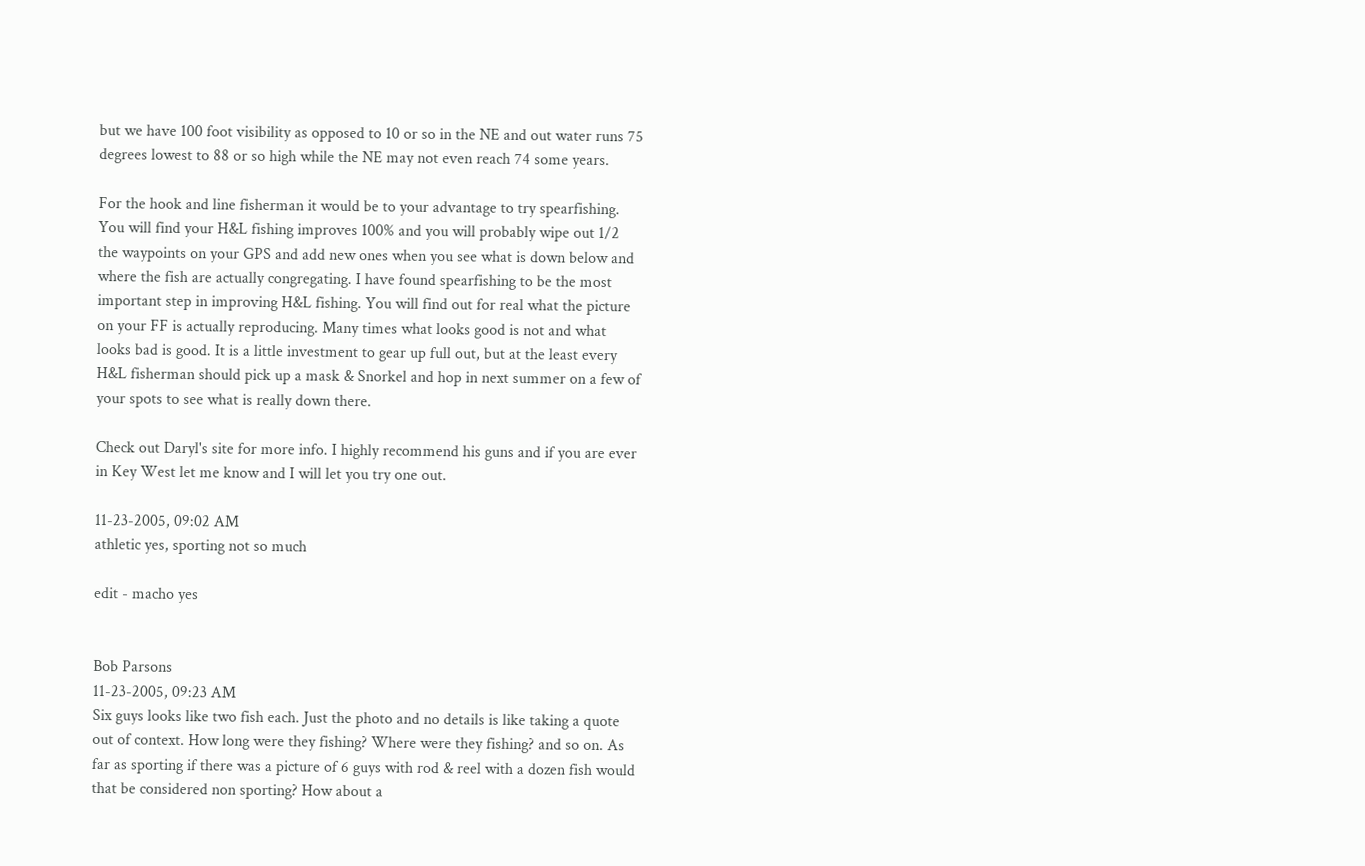but we have 100 foot visibility as opposed to 10 or so in the NE and out water runs 75 degrees lowest to 88 or so high while the NE may not even reach 74 some years.

For the hook and line fisherman it would be to your advantage to try spearfishing. You will find your H&L fishing improves 100% and you will probably wipe out 1/2 the waypoints on your GPS and add new ones when you see what is down below and where the fish are actually congregating. I have found spearfishing to be the most important step in improving H&L fishing. You will find out for real what the picture on your FF is actually reproducing. Many times what looks good is not and what looks bad is good. It is a little investment to gear up full out, but at the least every H&L fisherman should pick up a mask & Snorkel and hop in next summer on a few of your spots to see what is really down there.

Check out Daryl's site for more info. I highly recommend his guns and if you are ever in Key West let me know and I will let you try one out.

11-23-2005, 09:02 AM
athletic yes, sporting not so much

edit - macho yes


Bob Parsons
11-23-2005, 09:23 AM
Six guys looks like two fish each. Just the photo and no details is like taking a quote out of context. How long were they fishing? Where were they fishing? and so on. As far as sporting if there was a picture of 6 guys with rod & reel with a dozen fish would that be considered non sporting? How about a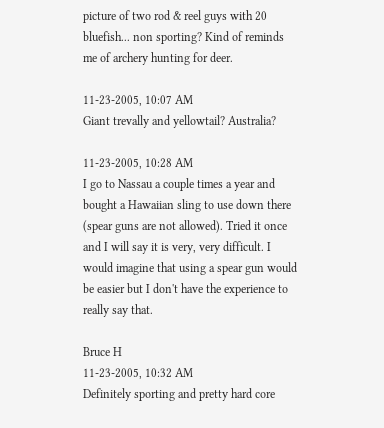picture of two rod & reel guys with 20 bluefish... non sporting? Kind of reminds me of archery hunting for deer.

11-23-2005, 10:07 AM
Giant trevally and yellowtail? Australia?

11-23-2005, 10:28 AM
I go to Nassau a couple times a year and bought a Hawaiian sling to use down there (spear guns are not allowed). Tried it once and I will say it is very, very difficult. I would imagine that using a spear gun would be easier but I don't have the experience to really say that.

Bruce H
11-23-2005, 10:32 AM
Definitely sporting and pretty hard core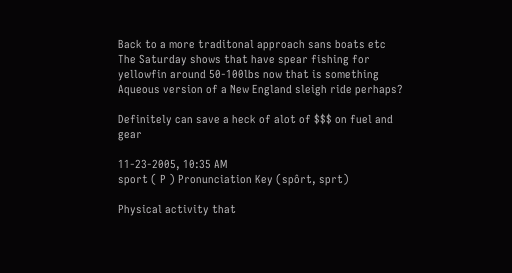Back to a more traditonal approach sans boats etc The Saturday shows that have spear fishing for yellowfin around 50-100lbs now that is something Aqueous version of a New England sleigh ride perhaps?

Definitely can save a heck of alot of $$$ on fuel and gear

11-23-2005, 10:35 AM
sport ( P ) Pronunciation Key (spôrt, sprt)

Physical activity that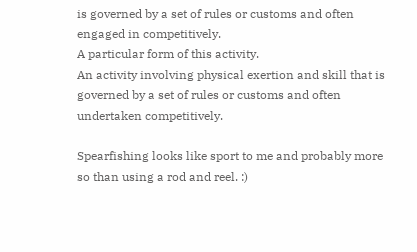is governed by a set of rules or customs and often engaged in competitively.
A particular form of this activity.
An activity involving physical exertion and skill that is governed by a set of rules or customs and often undertaken competitively.

Spearfishing looks like sport to me and probably more so than using a rod and reel. :)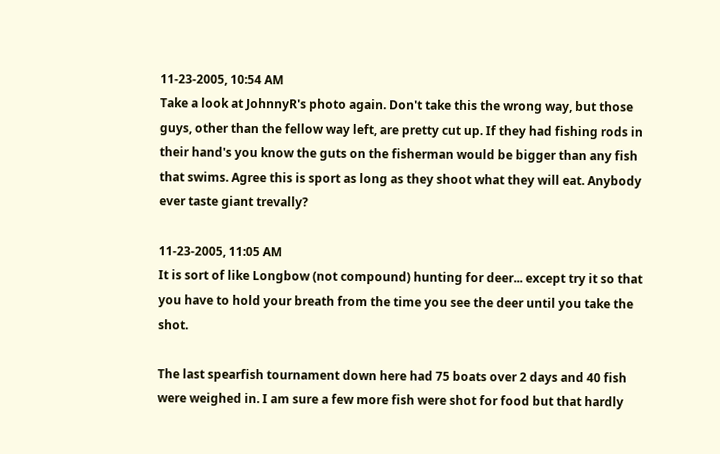11-23-2005, 10:54 AM
Take a look at JohnnyR's photo again. Don't take this the wrong way, but those guys, other than the fellow way left, are pretty cut up. If they had fishing rods in their hand's you know the guts on the fisherman would be bigger than any fish that swims. Agree this is sport as long as they shoot what they will eat. Anybody ever taste giant trevally?

11-23-2005, 11:05 AM
It is sort of like Longbow (not compound) hunting for deer... except try it so that you have to hold your breath from the time you see the deer until you take the shot.

The last spearfish tournament down here had 75 boats over 2 days and 40 fish were weighed in. I am sure a few more fish were shot for food but that hardly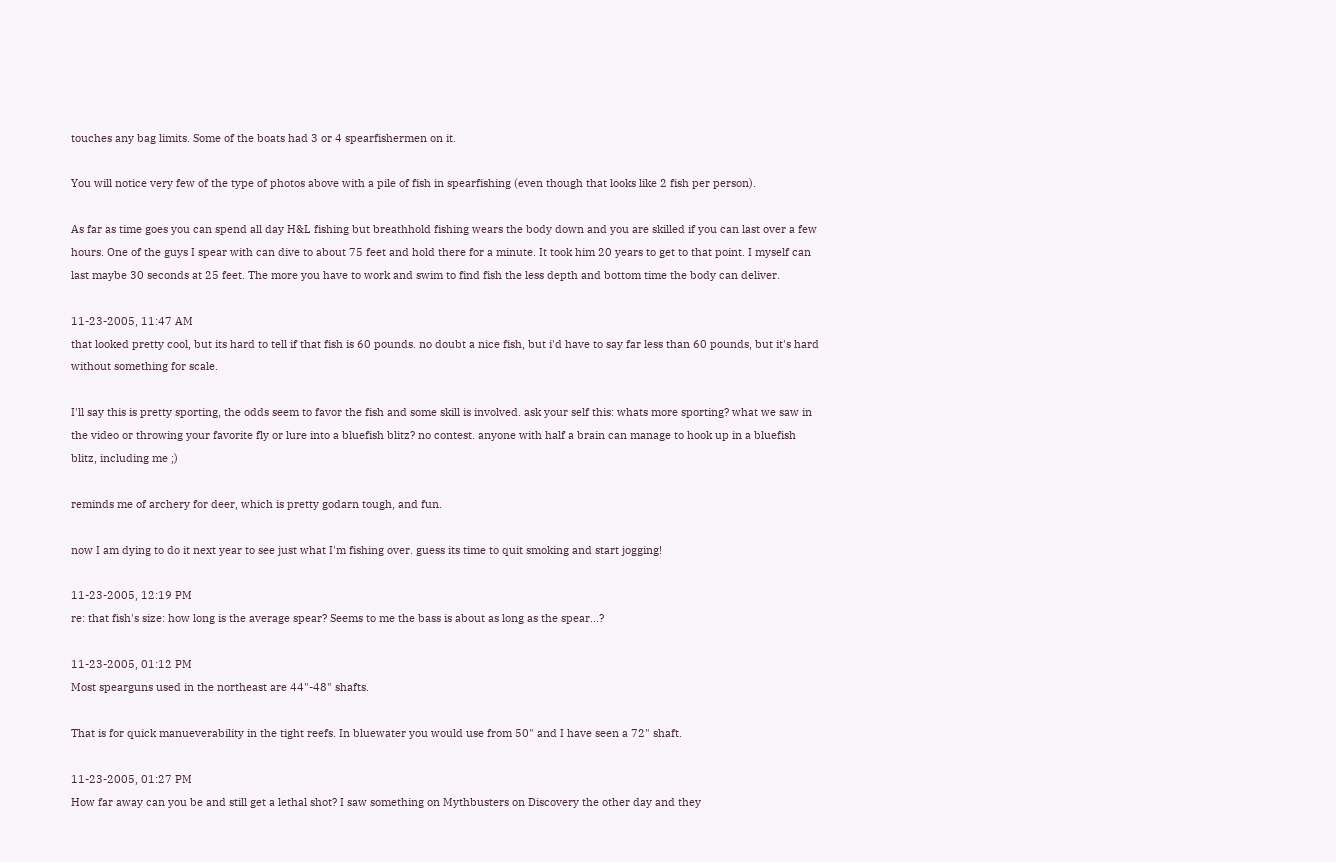touches any bag limits. Some of the boats had 3 or 4 spearfishermen on it.

You will notice very few of the type of photos above with a pile of fish in spearfishing (even though that looks like 2 fish per person).

As far as time goes you can spend all day H&L fishing but breathhold fishing wears the body down and you are skilled if you can last over a few hours. One of the guys I spear with can dive to about 75 feet and hold there for a minute. It took him 20 years to get to that point. I myself can last maybe 30 seconds at 25 feet. The more you have to work and swim to find fish the less depth and bottom time the body can deliver.

11-23-2005, 11:47 AM
that looked pretty cool, but its hard to tell if that fish is 60 pounds. no doubt a nice fish, but i'd have to say far less than 60 pounds, but it's hard without something for scale.

I'll say this is pretty sporting, the odds seem to favor the fish and some skill is involved. ask your self this: whats more sporting? what we saw in the video or throwing your favorite fly or lure into a bluefish blitz? no contest. anyone with half a brain can manage to hook up in a bluefish blitz, including me ;)

reminds me of archery for deer, which is pretty godarn tough, and fun.

now I am dying to do it next year to see just what I'm fishing over. guess its time to quit smoking and start jogging!

11-23-2005, 12:19 PM
re: that fish's size: how long is the average spear? Seems to me the bass is about as long as the spear...?

11-23-2005, 01:12 PM
Most spearguns used in the northeast are 44"-48" shafts.

That is for quick manueverability in the tight reefs. In bluewater you would use from 50" and I have seen a 72" shaft.

11-23-2005, 01:27 PM
How far away can you be and still get a lethal shot? I saw something on Mythbusters on Discovery the other day and they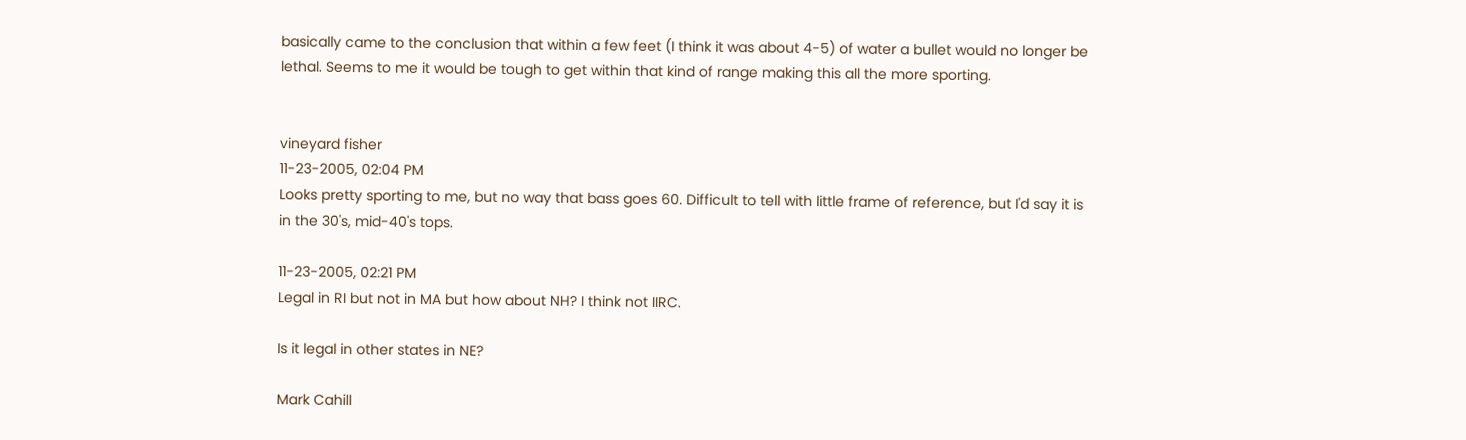basically came to the conclusion that within a few feet (I think it was about 4-5) of water a bullet would no longer be lethal. Seems to me it would be tough to get within that kind of range making this all the more sporting.


vineyard fisher
11-23-2005, 02:04 PM
Looks pretty sporting to me, but no way that bass goes 60. Difficult to tell with little frame of reference, but I'd say it is in the 30's, mid-40's tops.

11-23-2005, 02:21 PM
Legal in RI but not in MA but how about NH? I think not IIRC.

Is it legal in other states in NE?

Mark Cahill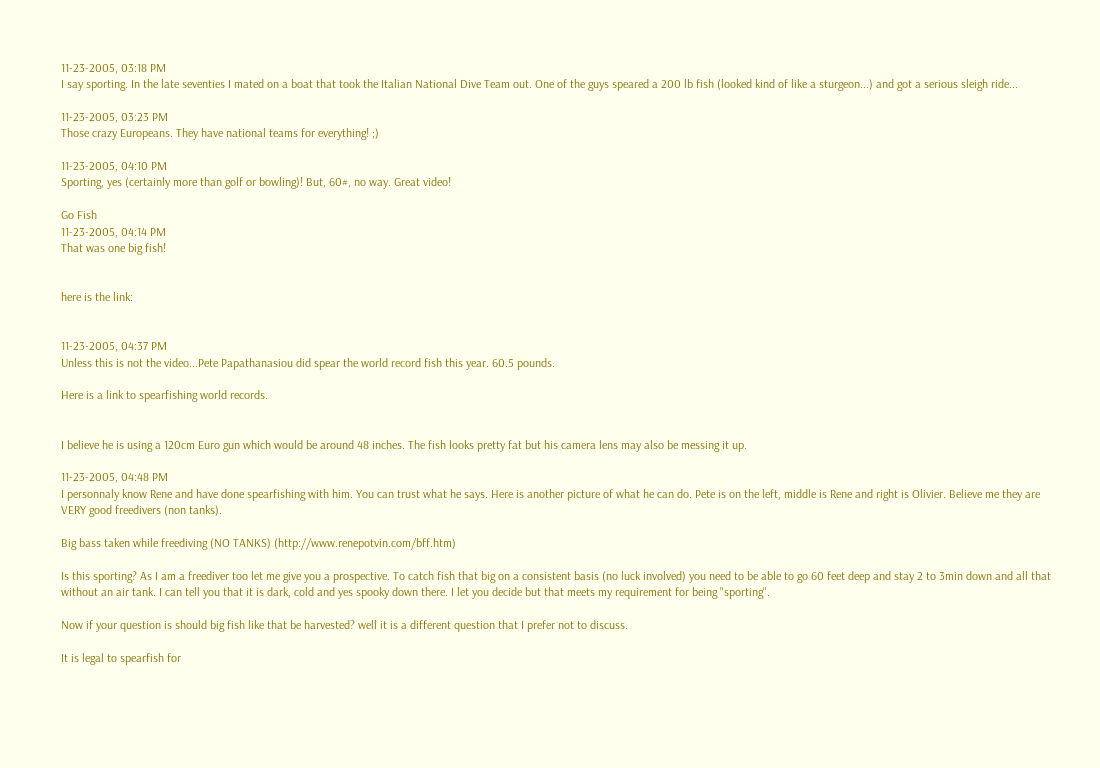11-23-2005, 03:18 PM
I say sporting. In the late seventies I mated on a boat that took the Italian National Dive Team out. One of the guys speared a 200 lb fish (looked kind of like a sturgeon...) and got a serious sleigh ride...

11-23-2005, 03:23 PM
Those crazy Europeans. They have national teams for everything! ;)

11-23-2005, 04:10 PM
Sporting, yes (certainly more than golf or bowling)! But, 60#, no way. Great video!

Go Fish
11-23-2005, 04:14 PM
That was one big fish!


here is the link:


11-23-2005, 04:37 PM
Unless this is not the video...Pete Papathanasiou did spear the world record fish this year. 60.5 pounds.

Here is a link to spearfishing world records.


I believe he is using a 120cm Euro gun which would be around 48 inches. The fish looks pretty fat but his camera lens may also be messing it up.

11-23-2005, 04:48 PM
I personnaly know Rene and have done spearfishing with him. You can trust what he says. Here is another picture of what he can do. Pete is on the left, middle is Rene and right is Olivier. Believe me they are VERY good freedivers (non tanks).

Big bass taken while freediving (NO TANKS) (http://www.renepotvin.com/bff.htm)

Is this sporting? As I am a freediver too let me give you a prospective. To catch fish that big on a consistent basis (no luck involved) you need to be able to go 60 feet deep and stay 2 to 3min down and all that without an air tank. I can tell you that it is dark, cold and yes spooky down there. I let you decide but that meets my requirement for being "sporting".

Now if your question is should big fish like that be harvested? well it is a different question that I prefer not to discuss.

It is legal to spearfish for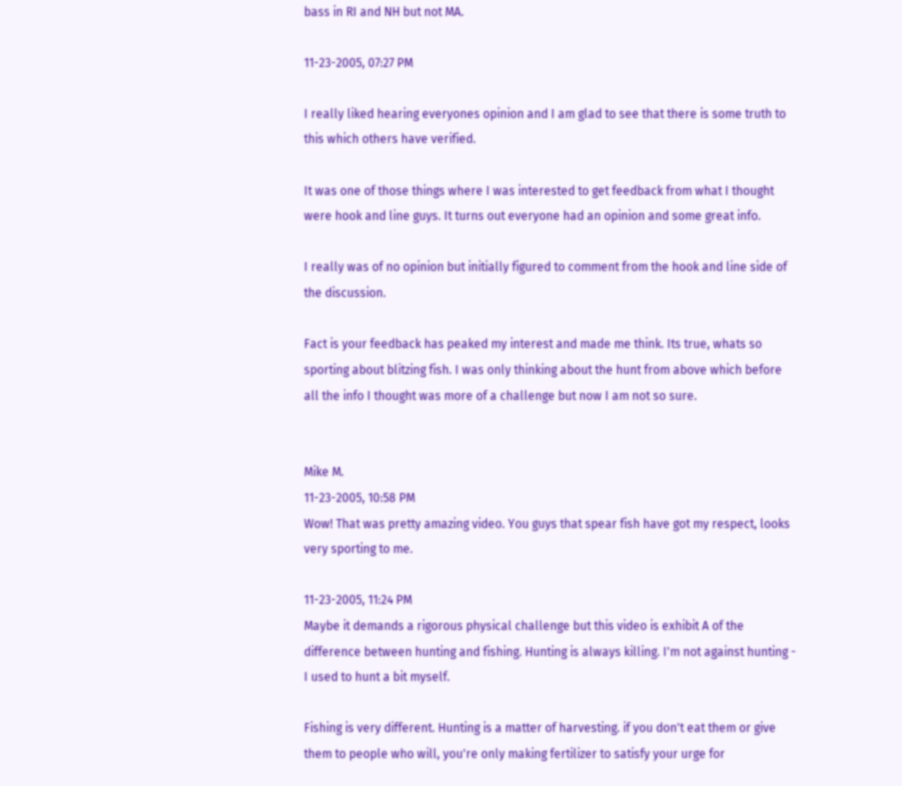bass in RI and NH but not MA.

11-23-2005, 07:27 PM

I really liked hearing everyones opinion and I am glad to see that there is some truth to this which others have verified.

It was one of those things where I was interested to get feedback from what I thought were hook and line guys. It turns out everyone had an opinion and some great info.

I really was of no opinion but initially figured to comment from the hook and line side of the discussion.

Fact is your feedback has peaked my interest and made me think. Its true, whats so sporting about blitzing fish. I was only thinking about the hunt from above which before all the info I thought was more of a challenge but now I am not so sure.


Mike M.
11-23-2005, 10:58 PM
Wow! That was pretty amazing video. You guys that spear fish have got my respect, looks very sporting to me.

11-23-2005, 11:24 PM
Maybe it demands a rigorous physical challenge but this video is exhibit A of the difference between hunting and fishing. Hunting is always killing. I'm not against hunting - I used to hunt a bit myself.

Fishing is very different. Hunting is a matter of harvesting. if you don't eat them or give them to people who will, you're only making fertilizer to satisfy your urge for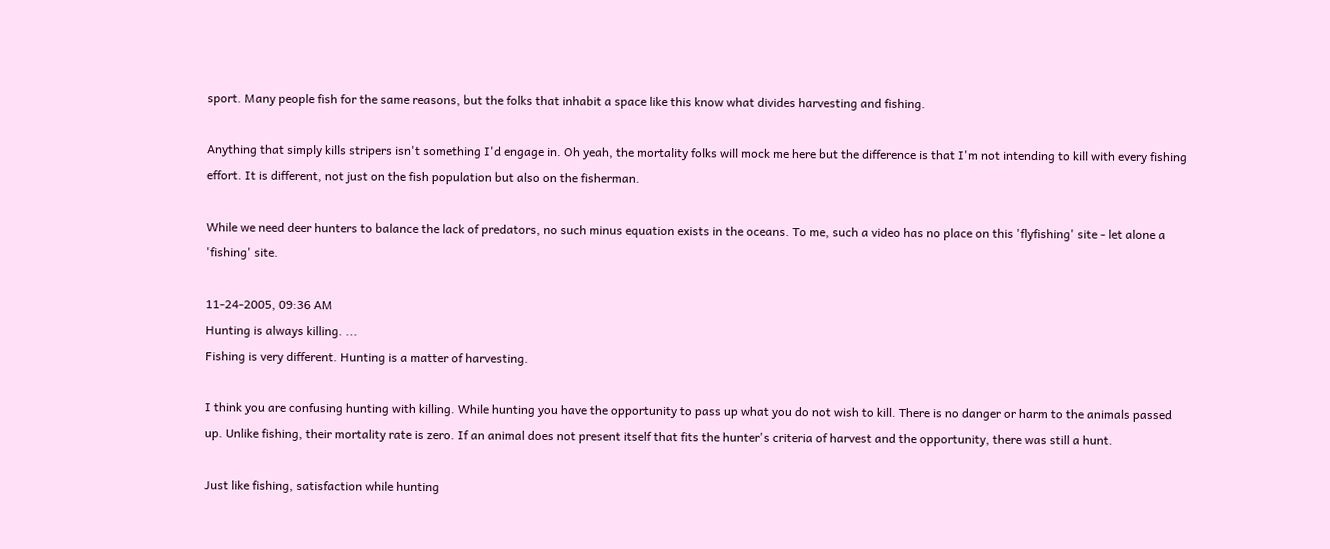sport. Many people fish for the same reasons, but the folks that inhabit a space like this know what divides harvesting and fishing.

Anything that simply kills stripers isn't something I'd engage in. Oh yeah, the mortality folks will mock me here but the difference is that I'm not intending to kill with every fishing effort. It is different, not just on the fish population but also on the fisherman.

While we need deer hunters to balance the lack of predators, no such minus equation exists in the oceans. To me, such a video has no place on this 'flyfishing' site - let alone a 'fishing' site.

11-24-2005, 09:36 AM
Hunting is always killing. ...
Fishing is very different. Hunting is a matter of harvesting.

I think you are confusing hunting with killing. While hunting you have the opportunity to pass up what you do not wish to kill. There is no danger or harm to the animals passed up. Unlike fishing, their mortality rate is zero. If an animal does not present itself that fits the hunter's criteria of harvest and the opportunity, there was still a hunt.

Just like fishing, satisfaction while hunting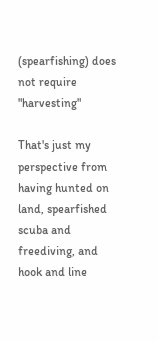(spearfishing) does not require "harvesting"

That's just my perspective from having hunted on land, spearfished scuba and freediving, and hook and line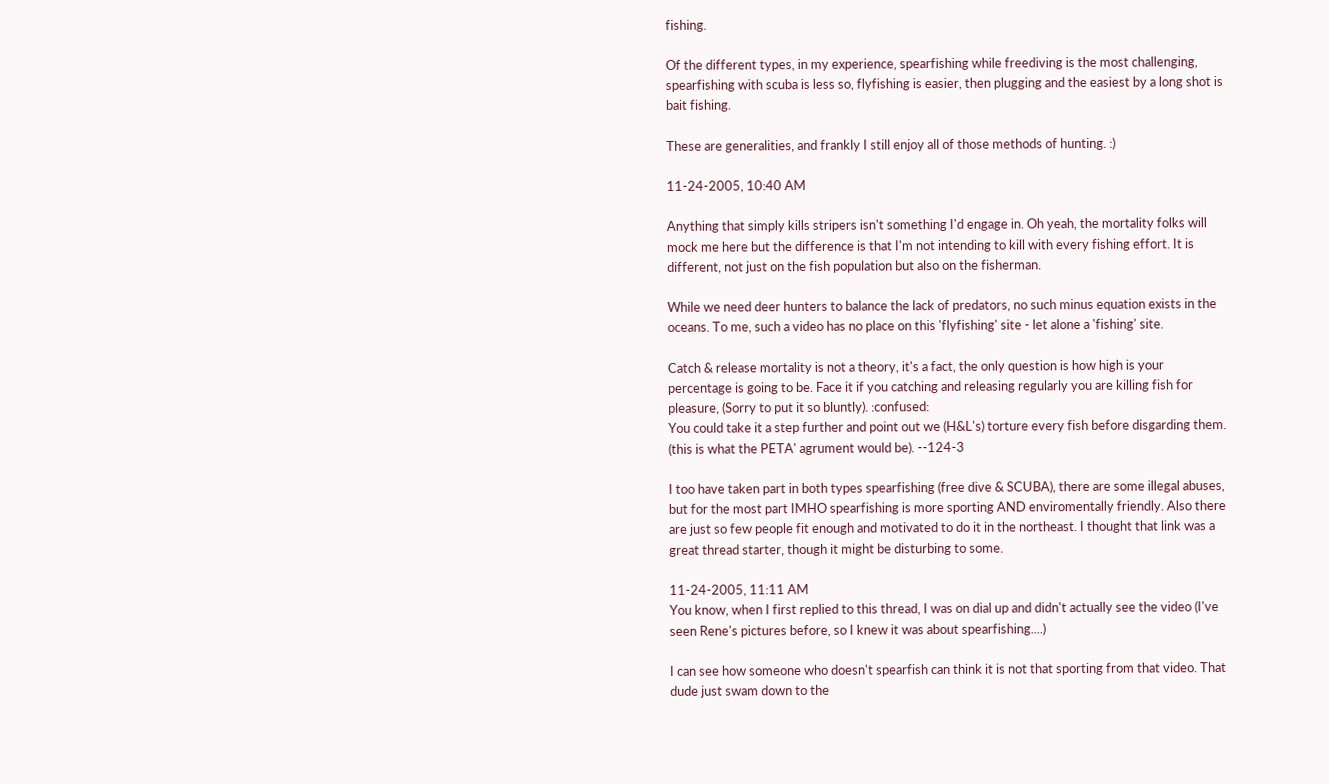fishing.

Of the different types, in my experience, spearfishing while freediving is the most challenging, spearfishing with scuba is less so, flyfishing is easier, then plugging and the easiest by a long shot is bait fishing.

These are generalities, and frankly I still enjoy all of those methods of hunting. :)

11-24-2005, 10:40 AM

Anything that simply kills stripers isn't something I'd engage in. Oh yeah, the mortality folks will mock me here but the difference is that I'm not intending to kill with every fishing effort. It is different, not just on the fish population but also on the fisherman.

While we need deer hunters to balance the lack of predators, no such minus equation exists in the oceans. To me, such a video has no place on this 'flyfishing' site - let alone a 'fishing' site.

Catch & release mortality is not a theory, it's a fact, the only question is how high is your percentage is going to be. Face it if you catching and releasing regularly you are killing fish for pleasure, (Sorry to put it so bluntly). :confused:
You could take it a step further and point out we (H&L's) torture every fish before disgarding them. (this is what the PETA' agrument would be). --124-3

I too have taken part in both types spearfishing (free dive & SCUBA), there are some illegal abuses, but for the most part IMHO spearfishing is more sporting AND enviromentally friendly. Also there are just so few people fit enough and motivated to do it in the northeast. I thought that link was a great thread starter, though it might be disturbing to some.

11-24-2005, 11:11 AM
You know, when I first replied to this thread, I was on dial up and didn't actually see the video (I've seen Rene's pictures before, so I knew it was about spearfishing....)

I can see how someone who doesn't spearfish can think it is not that sporting from that video. That dude just swam down to the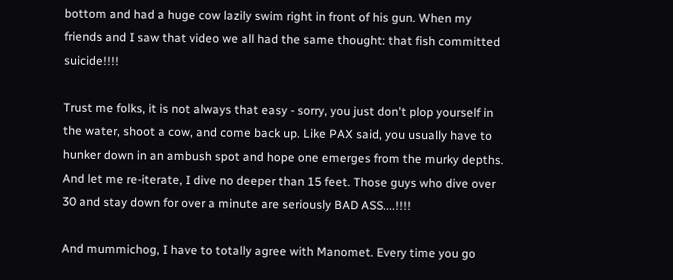bottom and had a huge cow lazily swim right in front of his gun. When my friends and I saw that video we all had the same thought: that fish committed suicide!!!!

Trust me folks, it is not always that easy - sorry, you just don't plop yourself in the water, shoot a cow, and come back up. Like PAX said, you usually have to hunker down in an ambush spot and hope one emerges from the murky depths. And let me re-iterate, I dive no deeper than 15 feet. Those guys who dive over 30 and stay down for over a minute are seriously BAD ASS....!!!!

And mummichog, I have to totally agree with Manomet. Every time you go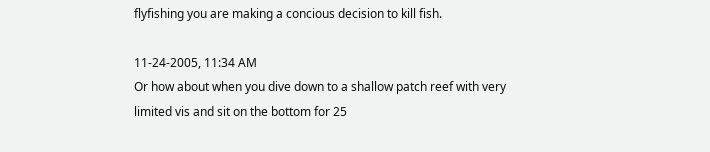flyfishing you are making a concious decision to kill fish.

11-24-2005, 11:34 AM
Or how about when you dive down to a shallow patch reef with very limited vis and sit on the bottom for 25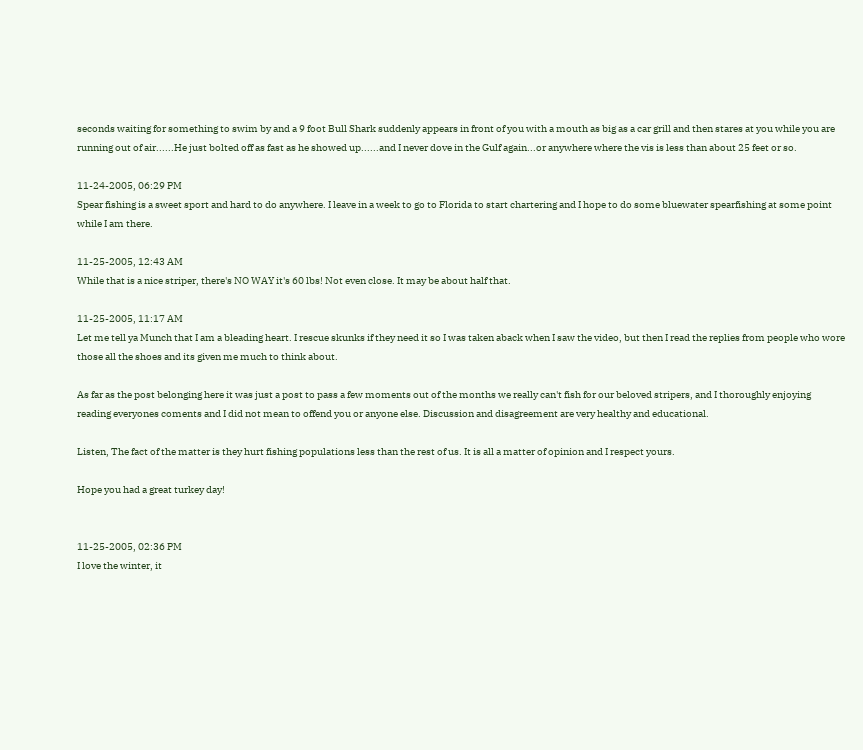seconds waiting for something to swim by and a 9 foot Bull Shark suddenly appears in front of you with a mouth as big as a car grill and then stares at you while you are running out of air......He just bolted off as fast as he showed up......and I never dove in the Gulf again...or anywhere where the vis is less than about 25 feet or so.

11-24-2005, 06:29 PM
Spear fishing is a sweet sport and hard to do anywhere. I leave in a week to go to Florida to start chartering and I hope to do some bluewater spearfishing at some point while I am there.

11-25-2005, 12:43 AM
While that is a nice striper, there's NO WAY it's 60 lbs! Not even close. It may be about half that.

11-25-2005, 11:17 AM
Let me tell ya Munch that I am a bleading heart. I rescue skunks if they need it so I was taken aback when I saw the video, but then I read the replies from people who wore those all the shoes and its given me much to think about.

As far as the post belonging here it was just a post to pass a few moments out of the months we really can't fish for our beloved stripers, and I thoroughly enjoying reading everyones coments and I did not mean to offend you or anyone else. Discussion and disagreement are very healthy and educational.

Listen, The fact of the matter is they hurt fishing populations less than the rest of us. It is all a matter of opinion and I respect yours.

Hope you had a great turkey day!


11-25-2005, 02:36 PM
I love the winter, it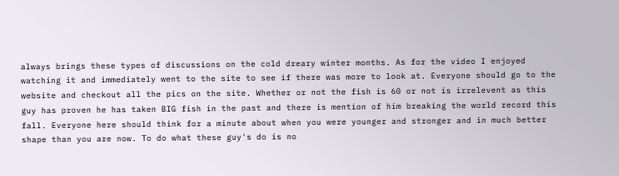always brings these types of discussions on the cold dreary winter months. As for the video I enjoyed watching it and immediately went to the site to see if there was more to look at. Everyone should go to the website and checkout all the pics on the site. Whether or not the fish is 60 or not is irrelevent as this guy has proven he has taken BIG fish in the past and there is mention of him breaking the world record this fall. Everyone here should think for a minute about when you were younger and stronger and in much better shape than you are now. To do what these guy's do is no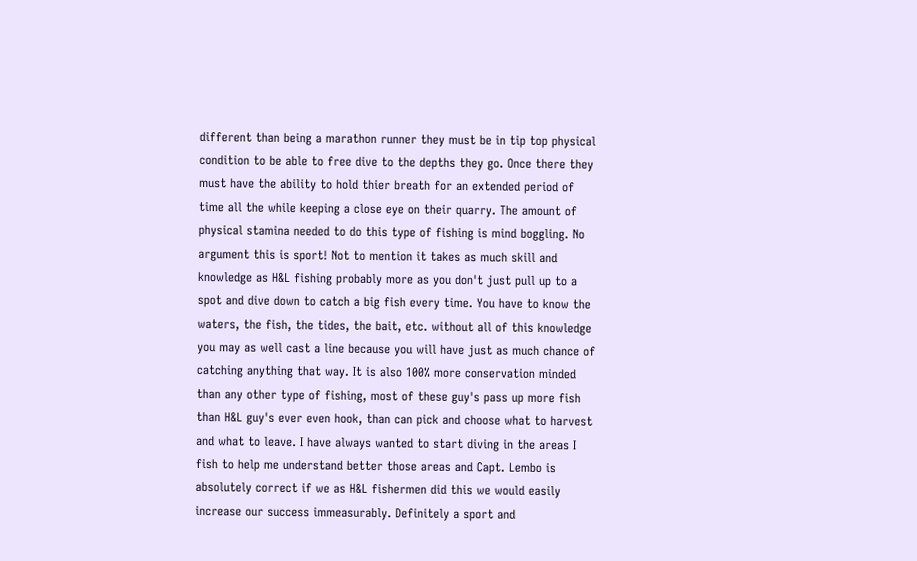different than being a marathon runner they must be in tip top physical condition to be able to free dive to the depths they go. Once there they must have the ability to hold thier breath for an extended period of time all the while keeping a close eye on their quarry. The amount of physical stamina needed to do this type of fishing is mind boggling. No argument this is sport! Not to mention it takes as much skill and knowledge as H&L fishing probably more as you don't just pull up to a spot and dive down to catch a big fish every time. You have to know the waters, the fish, the tides, the bait, etc. without all of this knowledge you may as well cast a line because you will have just as much chance of catching anything that way. It is also 100% more conservation minded than any other type of fishing, most of these guy's pass up more fish than H&L guy's ever even hook, than can pick and choose what to harvest and what to leave. I have always wanted to start diving in the areas I fish to help me understand better those areas and Capt. Lembo is absolutely correct if we as H&L fishermen did this we would easily increase our success immeasurably. Definitely a sport and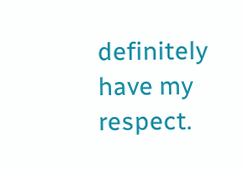definitely have my respect.